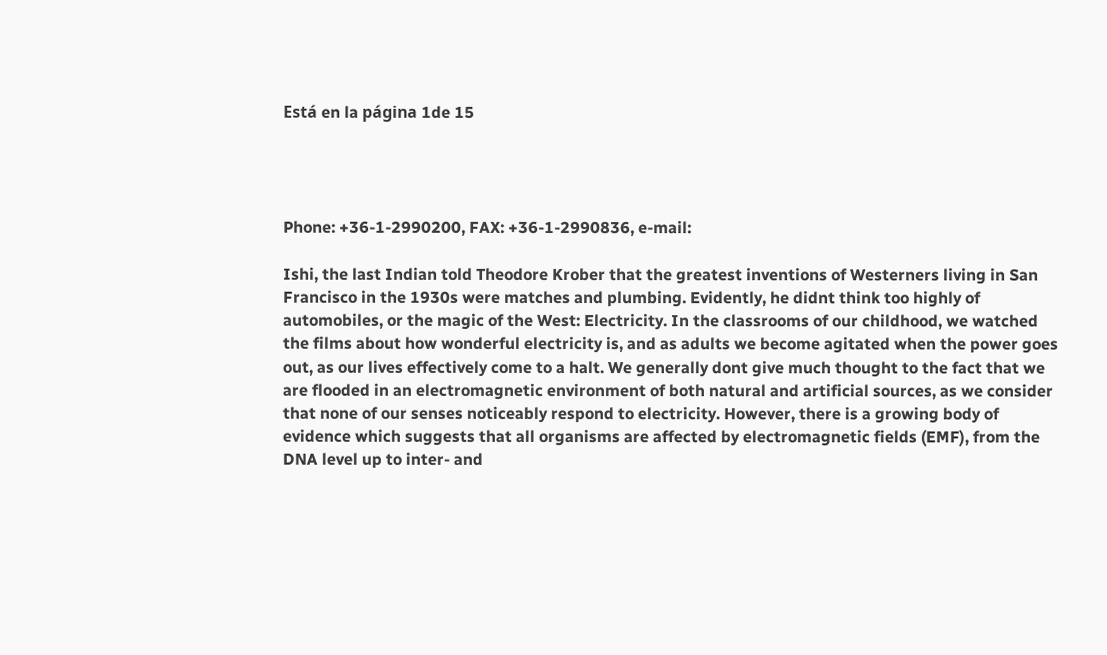Está en la página 1de 15




Phone: +36-1-2990200, FAX: +36-1-2990836, e-mail:

Ishi, the last Indian told Theodore Krober that the greatest inventions of Westerners living in San
Francisco in the 1930s were matches and plumbing. Evidently, he didnt think too highly of
automobiles, or the magic of the West: Electricity. In the classrooms of our childhood, we watched
the films about how wonderful electricity is, and as adults we become agitated when the power goes
out, as our lives effectively come to a halt. We generally dont give much thought to the fact that we
are flooded in an electromagnetic environment of both natural and artificial sources, as we consider
that none of our senses noticeably respond to electricity. However, there is a growing body of
evidence which suggests that all organisms are affected by electromagnetic fields (EMF), from the
DNA level up to inter- and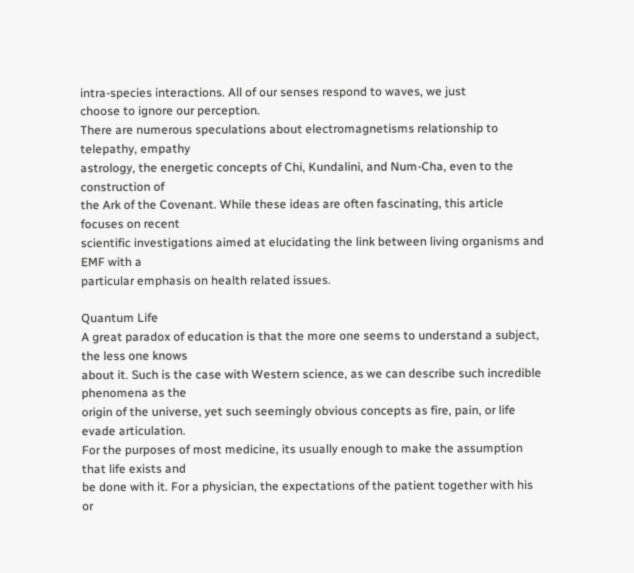intra-species interactions. All of our senses respond to waves, we just
choose to ignore our perception.
There are numerous speculations about electromagnetisms relationship to telepathy, empathy
astrology, the energetic concepts of Chi, Kundalini, and Num-Cha, even to the construction of
the Ark of the Covenant. While these ideas are often fascinating, this article focuses on recent
scientific investigations aimed at elucidating the link between living organisms and EMF with a
particular emphasis on health related issues.

Quantum Life
A great paradox of education is that the more one seems to understand a subject, the less one knows
about it. Such is the case with Western science, as we can describe such incredible phenomena as the
origin of the universe, yet such seemingly obvious concepts as fire, pain, or life evade articulation.
For the purposes of most medicine, its usually enough to make the assumption that life exists and
be done with it. For a physician, the expectations of the patient together with his or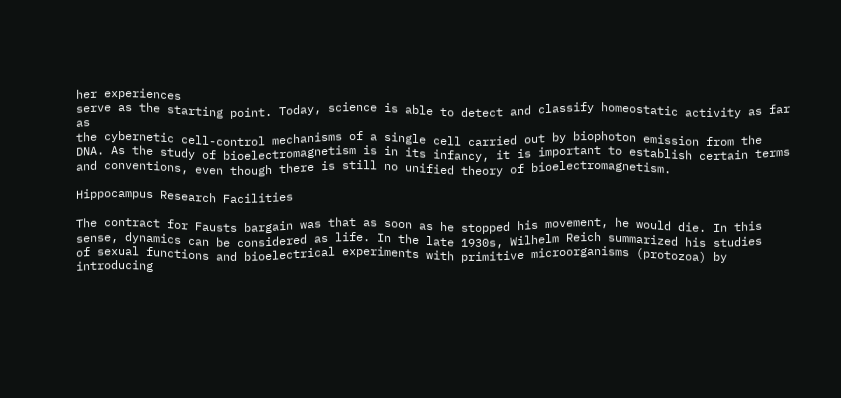her experiences
serve as the starting point. Today, science is able to detect and classify homeostatic activity as far as
the cybernetic cell-control mechanisms of a single cell carried out by biophoton emission from the
DNA. As the study of bioelectromagnetism is in its infancy, it is important to establish certain terms
and conventions, even though there is still no unified theory of bioelectromagnetism.

Hippocampus Research Facilities

The contract for Fausts bargain was that as soon as he stopped his movement, he would die. In this
sense, dynamics can be considered as life. In the late 1930s, Wilhelm Reich summarized his studies
of sexual functions and bioelectrical experiments with primitive microorganisms (protozoa) by
introducing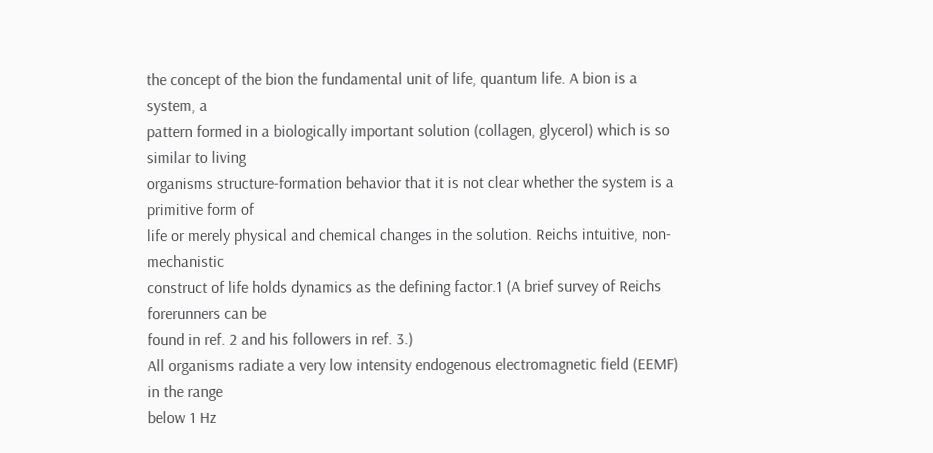the concept of the bion the fundamental unit of life, quantum life. A bion is a system, a
pattern formed in a biologically important solution (collagen, glycerol) which is so similar to living
organisms structure-formation behavior that it is not clear whether the system is a primitive form of
life or merely physical and chemical changes in the solution. Reichs intuitive, non-mechanistic
construct of life holds dynamics as the defining factor.1 (A brief survey of Reichs forerunners can be
found in ref. 2 and his followers in ref. 3.)
All organisms radiate a very low intensity endogenous electromagnetic field (EEMF) in the range
below 1 Hz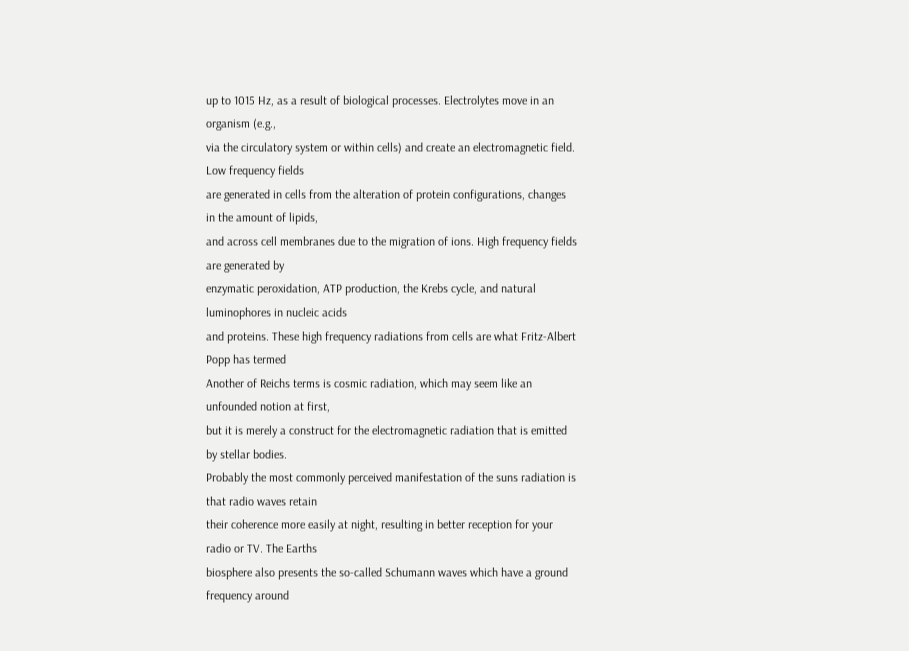up to 1015 Hz, as a result of biological processes. Electrolytes move in an organism (e.g.,
via the circulatory system or within cells) and create an electromagnetic field. Low frequency fields
are generated in cells from the alteration of protein configurations, changes in the amount of lipids,
and across cell membranes due to the migration of ions. High frequency fields are generated by
enzymatic peroxidation, ATP production, the Krebs cycle, and natural luminophores in nucleic acids
and proteins. These high frequency radiations from cells are what Fritz-Albert Popp has termed
Another of Reichs terms is cosmic radiation, which may seem like an unfounded notion at first,
but it is merely a construct for the electromagnetic radiation that is emitted by stellar bodies.
Probably the most commonly perceived manifestation of the suns radiation is that radio waves retain
their coherence more easily at night, resulting in better reception for your radio or TV. The Earths
biosphere also presents the so-called Schumann waves which have a ground frequency around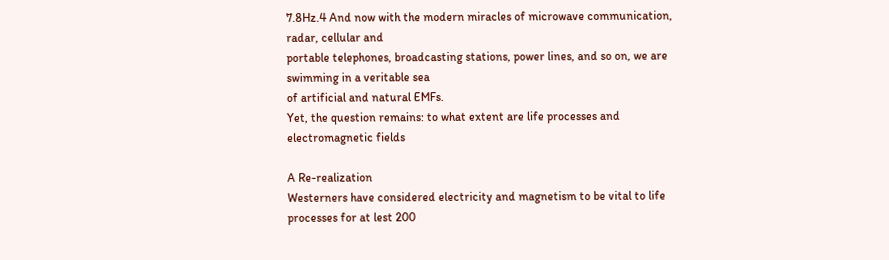7.8Hz.4 And now with the modern miracles of microwave communication, radar, cellular and
portable telephones, broadcasting stations, power lines, and so on, we are swimming in a veritable sea
of artificial and natural EMFs.
Yet, the question remains: to what extent are life processes and electromagnetic fields

A Re-realization
Westerners have considered electricity and magnetism to be vital to life processes for at lest 200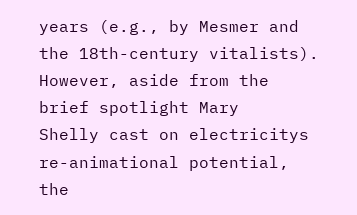years (e.g., by Mesmer and the 18th-century vitalists). However, aside from the brief spotlight Mary
Shelly cast on electricitys re-animational potential, the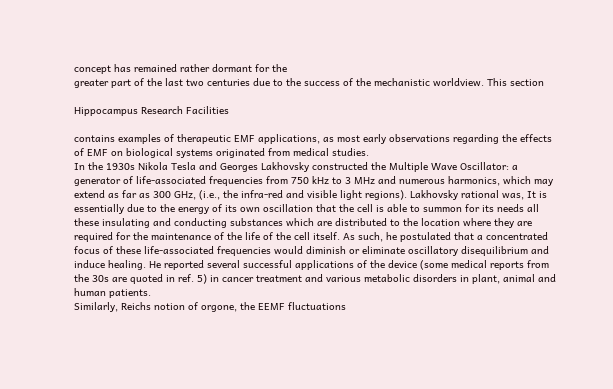concept has remained rather dormant for the
greater part of the last two centuries due to the success of the mechanistic worldview. This section

Hippocampus Research Facilities

contains examples of therapeutic EMF applications, as most early observations regarding the effects
of EMF on biological systems originated from medical studies.
In the 1930s Nikola Tesla and Georges Lakhovsky constructed the Multiple Wave Oscillator: a
generator of life-associated frequencies from 750 kHz to 3 MHz and numerous harmonics, which may
extend as far as 300 GHz, (i.e., the infra-red and visible light regions). Lakhovsky rational was, It is
essentially due to the energy of its own oscillation that the cell is able to summon for its needs all
these insulating and conducting substances which are distributed to the location where they are
required for the maintenance of the life of the cell itself. As such, he postulated that a concentrated
focus of these life-associated frequencies would diminish or eliminate oscillatory disequilibrium and
induce healing. He reported several successful applications of the device (some medical reports from
the 30s are quoted in ref. 5) in cancer treatment and various metabolic disorders in plant, animal and
human patients.
Similarly, Reichs notion of orgone, the EEMF fluctuations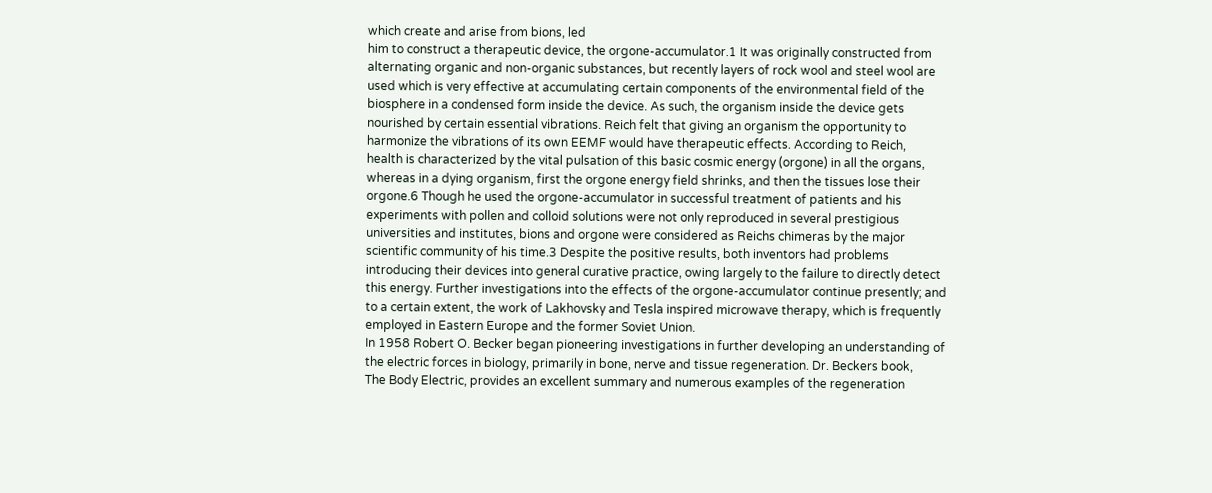which create and arise from bions, led
him to construct a therapeutic device, the orgone-accumulator.1 It was originally constructed from
alternating organic and non-organic substances, but recently layers of rock wool and steel wool are
used which is very effective at accumulating certain components of the environmental field of the
biosphere in a condensed form inside the device. As such, the organism inside the device gets
nourished by certain essential vibrations. Reich felt that giving an organism the opportunity to
harmonize the vibrations of its own EEMF would have therapeutic effects. According to Reich,
health is characterized by the vital pulsation of this basic cosmic energy (orgone) in all the organs,
whereas in a dying organism, first the orgone energy field shrinks, and then the tissues lose their
orgone.6 Though he used the orgone-accumulator in successful treatment of patients and his
experiments with pollen and colloid solutions were not only reproduced in several prestigious
universities and institutes, bions and orgone were considered as Reichs chimeras by the major
scientific community of his time.3 Despite the positive results, both inventors had problems
introducing their devices into general curative practice, owing largely to the failure to directly detect
this energy. Further investigations into the effects of the orgone-accumulator continue presently; and
to a certain extent, the work of Lakhovsky and Tesla inspired microwave therapy, which is frequently
employed in Eastern Europe and the former Soviet Union.
In 1958 Robert O. Becker began pioneering investigations in further developing an understanding of
the electric forces in biology, primarily in bone, nerve and tissue regeneration. Dr. Beckers book,
The Body Electric, provides an excellent summary and numerous examples of the regeneration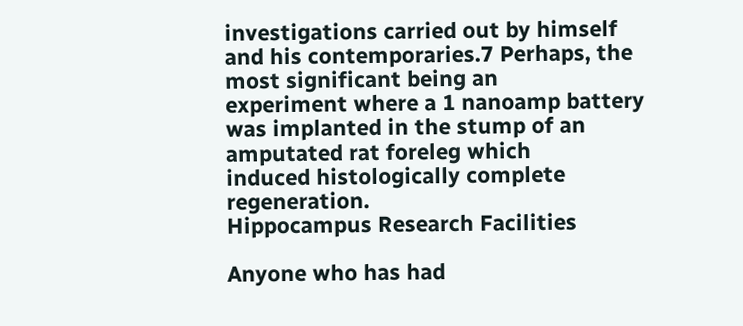investigations carried out by himself and his contemporaries.7 Perhaps, the most significant being an
experiment where a 1 nanoamp battery was implanted in the stump of an amputated rat foreleg which
induced histologically complete regeneration.
Hippocampus Research Facilities

Anyone who has had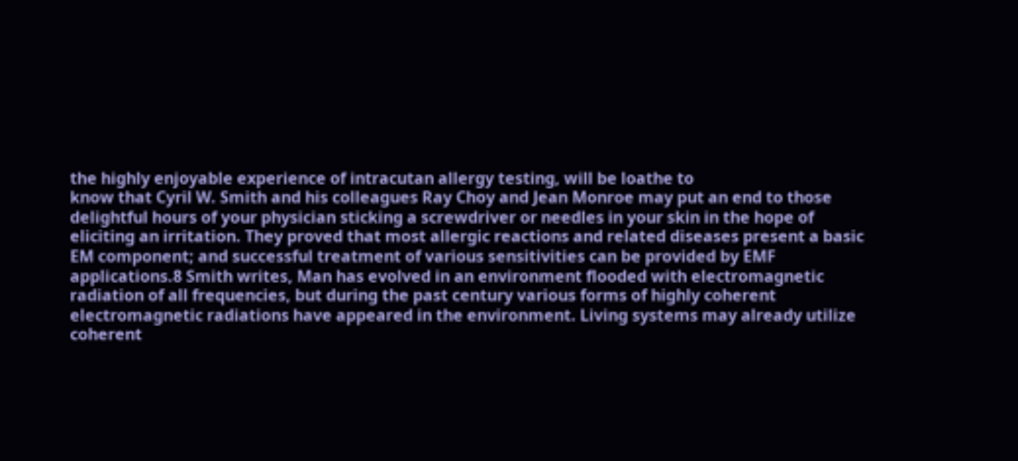the highly enjoyable experience of intracutan allergy testing, will be loathe to
know that Cyril W. Smith and his colleagues Ray Choy and Jean Monroe may put an end to those
delightful hours of your physician sticking a screwdriver or needles in your skin in the hope of
eliciting an irritation. They proved that most allergic reactions and related diseases present a basic
EM component; and successful treatment of various sensitivities can be provided by EMF
applications.8 Smith writes, Man has evolved in an environment flooded with electromagnetic
radiation of all frequencies, but during the past century various forms of highly coherent
electromagnetic radiations have appeared in the environment. Living systems may already utilize
coherent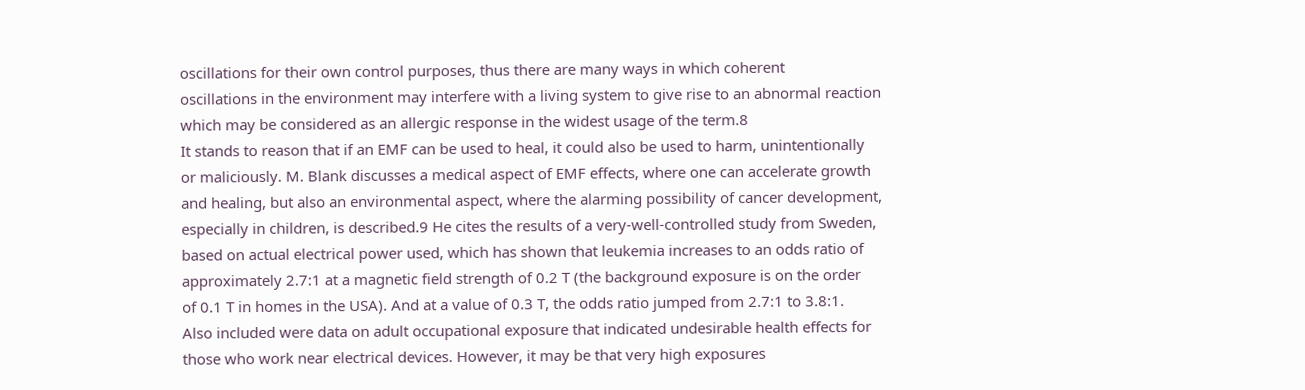oscillations for their own control purposes, thus there are many ways in which coherent
oscillations in the environment may interfere with a living system to give rise to an abnormal reaction
which may be considered as an allergic response in the widest usage of the term.8
It stands to reason that if an EMF can be used to heal, it could also be used to harm, unintentionally
or maliciously. M. Blank discusses a medical aspect of EMF effects, where one can accelerate growth
and healing, but also an environmental aspect, where the alarming possibility of cancer development,
especially in children, is described.9 He cites the results of a very-well-controlled study from Sweden,
based on actual electrical power used, which has shown that leukemia increases to an odds ratio of
approximately 2.7:1 at a magnetic field strength of 0.2 T (the background exposure is on the order
of 0.1 T in homes in the USA). And at a value of 0.3 T, the odds ratio jumped from 2.7:1 to 3.8:1.
Also included were data on adult occupational exposure that indicated undesirable health effects for
those who work near electrical devices. However, it may be that very high exposures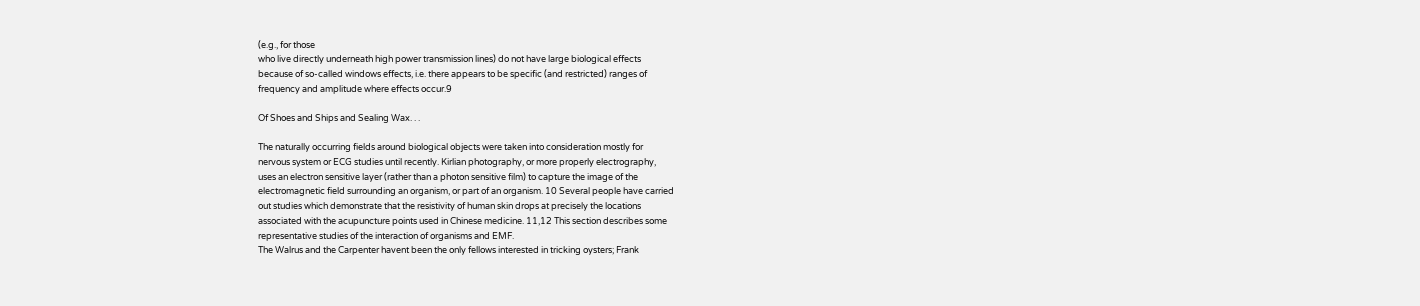(e.g., for those
who live directly underneath high power transmission lines) do not have large biological effects
because of so-called windows effects, i.e. there appears to be specific (and restricted) ranges of
frequency and amplitude where effects occur.9

Of Shoes and Ships and Sealing Wax. . .

The naturally occurring fields around biological objects were taken into consideration mostly for
nervous system or ECG studies until recently. Kirlian photography, or more properly electrography,
uses an electron sensitive layer (rather than a photon sensitive film) to capture the image of the
electromagnetic field surrounding an organism, or part of an organism. 10 Several people have carried
out studies which demonstrate that the resistivity of human skin drops at precisely the locations
associated with the acupuncture points used in Chinese medicine. 11,12 This section describes some
representative studies of the interaction of organisms and EMF.
The Walrus and the Carpenter havent been the only fellows interested in tricking oysters; Frank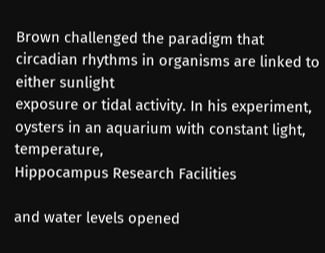Brown challenged the paradigm that circadian rhythms in organisms are linked to either sunlight
exposure or tidal activity. In his experiment, oysters in an aquarium with constant light, temperature,
Hippocampus Research Facilities

and water levels opened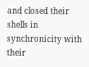and closed their shells in synchronicity with their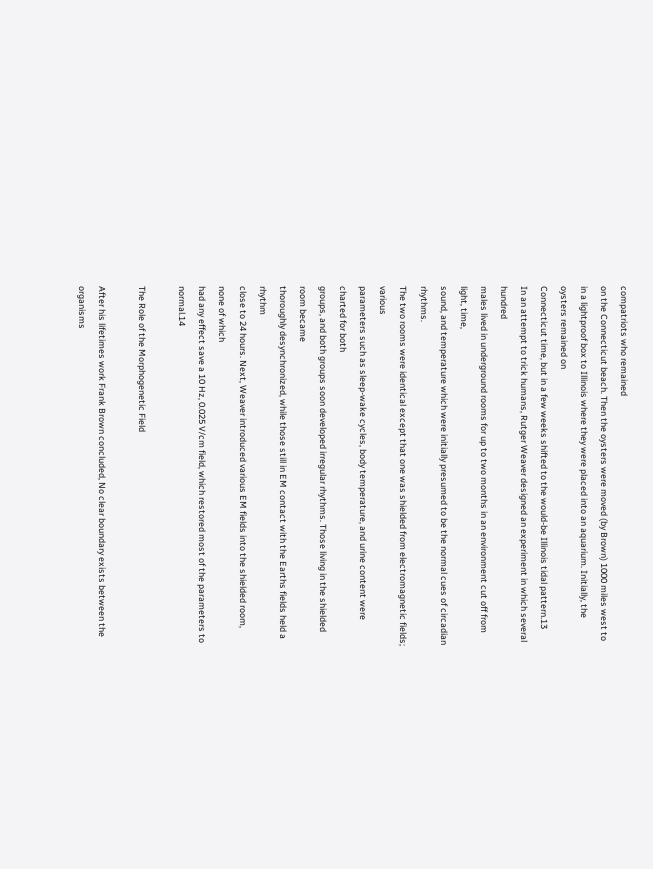compatriots who remained
on the Connecticut beach. Then the oysters were moved (by Brown) 1000 miles west to in a lightproof box to Illinois where they were placed into an aquarium. Initially, the oysters remained on
Connecticut time, but in a few weeks shifted to the would-be Illinois tidal pattern.13
In an attempt to trick humans, Rutger Weaver designed an experiment in which several hundred
males lived in underground rooms for up to two months in an environment cut off from light, time,
sound, and temperature which were initially presumed to be the normal cues of circadian rhythms.
The two rooms were identical except that one was shielded from electromagnetic fields; various
parameters such as sleep-wake cycles, body temperature, and urine content were charted for both
groups, and both groups soon developed irregular rhythms. Those living in the shielded room became
thoroughly desynchronized, while those still in EM contact with the Earths fields held a rhythm
close to 24 hours. Next, Weaver introduced various EM fields into the shielded room, none of which
had any effect save a 10 Hz, 0.025 V/cm field, which restored most of the parameters to normal.14

The Role of the Morphogenetic Field

After his lifetimes work Frank Brown concluded, No clear boundary exists between the organisms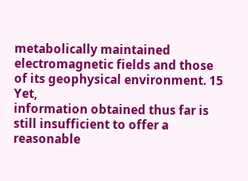metabolically maintained electromagnetic fields and those of its geophysical environment. 15 Yet,
information obtained thus far is still insufficient to offer a reasonable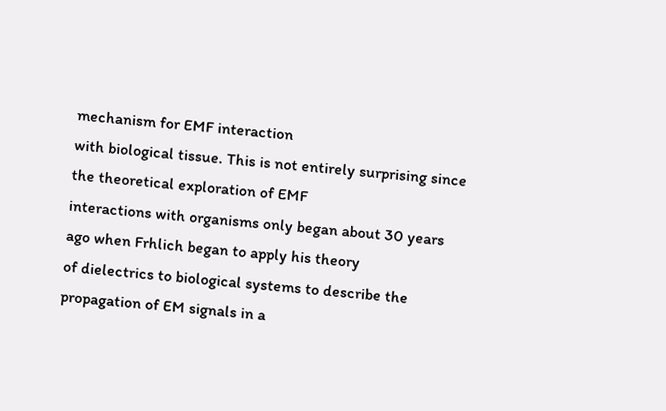mechanism for EMF interaction
with biological tissue. This is not entirely surprising since the theoretical exploration of EMF
interactions with organisms only began about 30 years ago when Frhlich began to apply his theory
of dielectrics to biological systems to describe the propagation of EM signals in a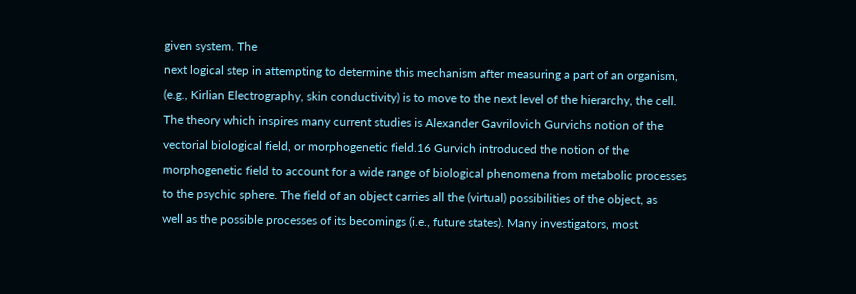given system. The
next logical step in attempting to determine this mechanism after measuring a part of an organism,
(e.g., Kirlian Electrography, skin conductivity) is to move to the next level of the hierarchy, the cell.
The theory which inspires many current studies is Alexander Gavrilovich Gurvichs notion of the
vectorial biological field, or morphogenetic field.16 Gurvich introduced the notion of the
morphogenetic field to account for a wide range of biological phenomena from metabolic processes
to the psychic sphere. The field of an object carries all the (virtual) possibilities of the object, as
well as the possible processes of its becomings (i.e., future states). Many investigators, most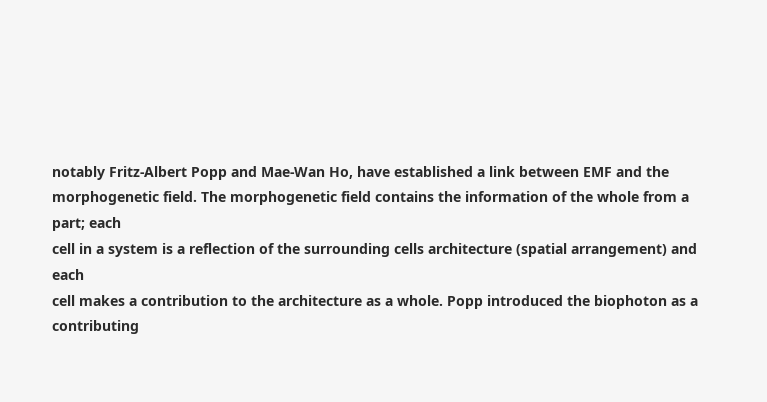notably Fritz-Albert Popp and Mae-Wan Ho, have established a link between EMF and the
morphogenetic field. The morphogenetic field contains the information of the whole from a part; each
cell in a system is a reflection of the surrounding cells architecture (spatial arrangement) and each
cell makes a contribution to the architecture as a whole. Popp introduced the biophoton as a
contributing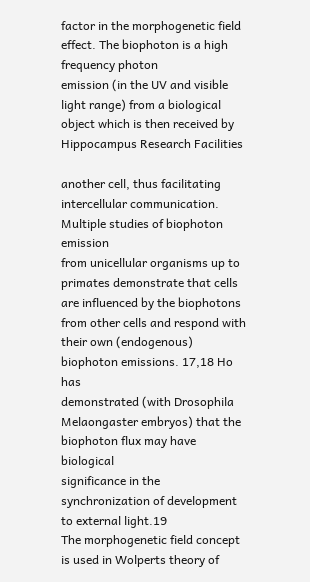factor in the morphogenetic field effect. The biophoton is a high frequency photon
emission (in the UV and visible light range) from a biological object which is then received by
Hippocampus Research Facilities

another cell, thus facilitating intercellular communication. Multiple studies of biophoton emission
from unicellular organisms up to primates demonstrate that cells are influenced by the biophotons
from other cells and respond with their own (endogenous) biophoton emissions. 17,18 Ho has
demonstrated (with Drosophila Melaongaster embryos) that the biophoton flux may have biological
significance in the synchronization of development to external light.19
The morphogenetic field concept is used in Wolperts theory of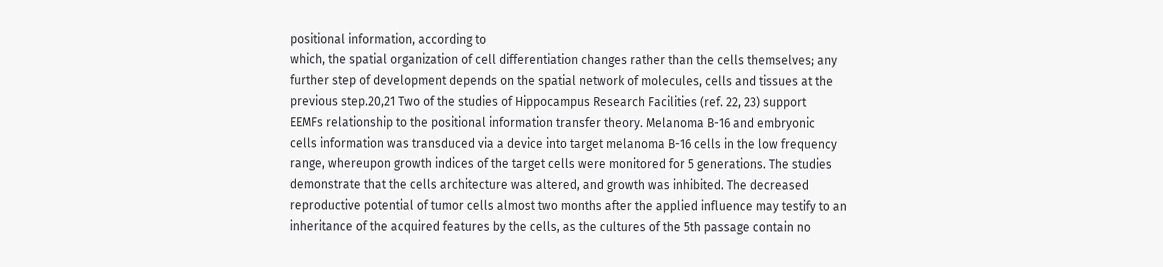positional information, according to
which, the spatial organization of cell differentiation changes rather than the cells themselves; any
further step of development depends on the spatial network of molecules, cells and tissues at the
previous step.20,21 Two of the studies of Hippocampus Research Facilities (ref. 22, 23) support
EEMFs relationship to the positional information transfer theory. Melanoma B-16 and embryonic
cells information was transduced via a device into target melanoma B-16 cells in the low frequency
range, whereupon growth indices of the target cells were monitored for 5 generations. The studies
demonstrate that the cells architecture was altered, and growth was inhibited. The decreased
reproductive potential of tumor cells almost two months after the applied influence may testify to an
inheritance of the acquired features by the cells, as the cultures of the 5th passage contain no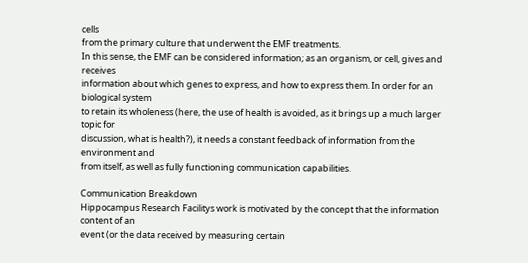cells
from the primary culture that underwent the EMF treatments.
In this sense, the EMF can be considered information; as an organism, or cell, gives and receives
information about which genes to express, and how to express them. In order for an biological system
to retain its wholeness (here, the use of health is avoided, as it brings up a much larger topic for
discussion, what is health?), it needs a constant feedback of information from the environment and
from itself, as well as fully functioning communication capabilities.

Communication Breakdown
Hippocampus Research Facilitys work is motivated by the concept that the information content of an
event (or the data received by measuring certain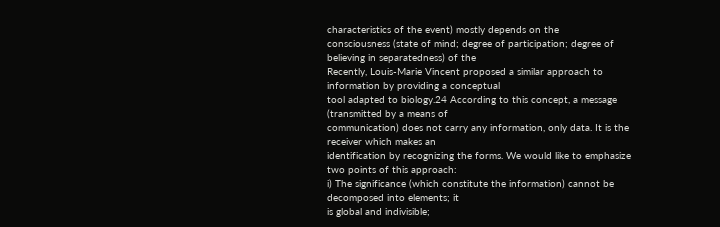characteristics of the event) mostly depends on the
consciousness (state of mind; degree of participation; degree of believing in separatedness) of the
Recently, Louis-Marie Vincent proposed a similar approach to information by providing a conceptual
tool adapted to biology.24 According to this concept, a message (transmitted by a means of
communication) does not carry any information, only data. It is the receiver which makes an
identification by recognizing the forms. We would like to emphasize two points of this approach:
i) The significance (which constitute the information) cannot be decomposed into elements; it
is global and indivisible;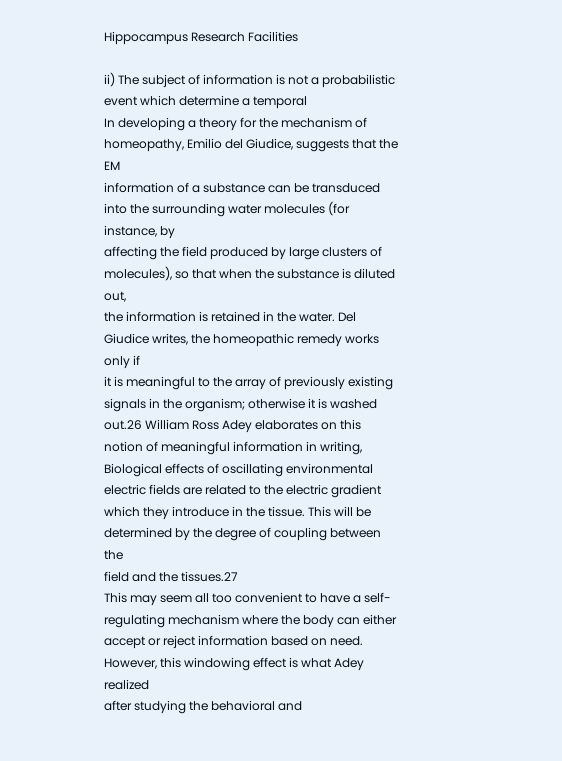Hippocampus Research Facilities

ii) The subject of information is not a probabilistic event which determine a temporal
In developing a theory for the mechanism of homeopathy, Emilio del Giudice, suggests that the EM
information of a substance can be transduced into the surrounding water molecules (for instance, by
affecting the field produced by large clusters of molecules), so that when the substance is diluted out,
the information is retained in the water. Del Giudice writes, the homeopathic remedy works only if
it is meaningful to the array of previously existing signals in the organism; otherwise it is washed
out.26 William Ross Adey elaborates on this notion of meaningful information in writing,
Biological effects of oscillating environmental electric fields are related to the electric gradient
which they introduce in the tissue. This will be determined by the degree of coupling between the
field and the tissues.27
This may seem all too convenient to have a self-regulating mechanism where the body can either
accept or reject information based on need. However, this windowing effect is what Adey realized
after studying the behavioral and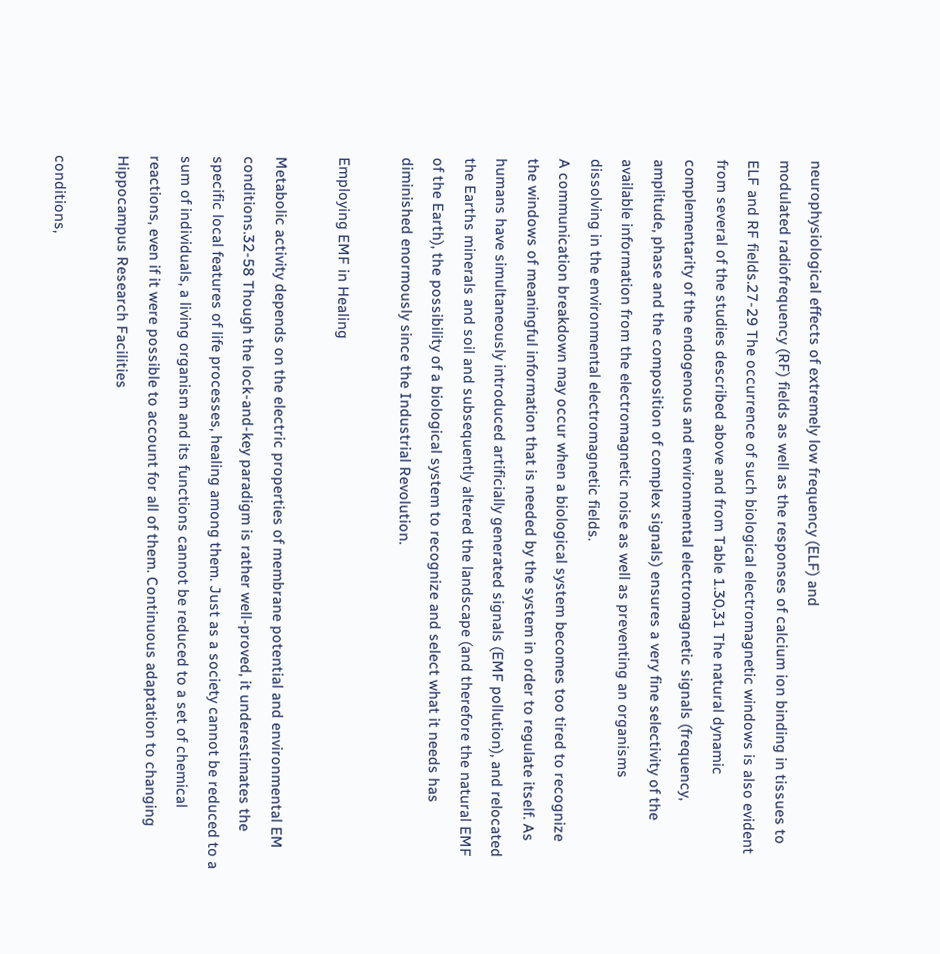neurophysiological effects of extremely low frequency (ELF) and
modulated radiofrequency (RF) fields as well as the responses of calcium ion binding in tissues to
ELF and RF fields.27-29 The occurrence of such biological electromagnetic windows is also evident
from several of the studies described above and from Table 1.30,31 The natural dynamic
complementarity of the endogenous and environmental electromagnetic signals (frequency,
amplitude, phase and the composition of complex signals) ensures a very fine selectivity of the
available information from the electromagnetic noise as well as preventing an organisms
dissolving in the environmental electromagnetic fields.
A communication breakdown may occur when a biological system becomes too tired to recognize
the windows of meaningful information that is needed by the system in order to regulate itself. As
humans have simultaneously introduced artificially generated signals (EMF pollution), and relocated
the Earths minerals and soil and subsequently altered the landscape (and therefore the natural EMF
of the Earth), the possibility of a biological system to recognize and select what it needs has
diminished enormously since the Industrial Revolution.

Employing EMF in Healing

Metabolic activity depends on the electric properties of membrane potential and environmental EM
conditions.32-58 Though the lock-and-key paradigm is rather well-proved, it underestimates the
specific local features of life processes, healing among them. Just as a society cannot be reduced to a
sum of individuals, a living organism and its functions cannot be reduced to a set of chemical
reactions, even if it were possible to account for all of them. Continuous adaptation to changing
Hippocampus Research Facilities

conditions,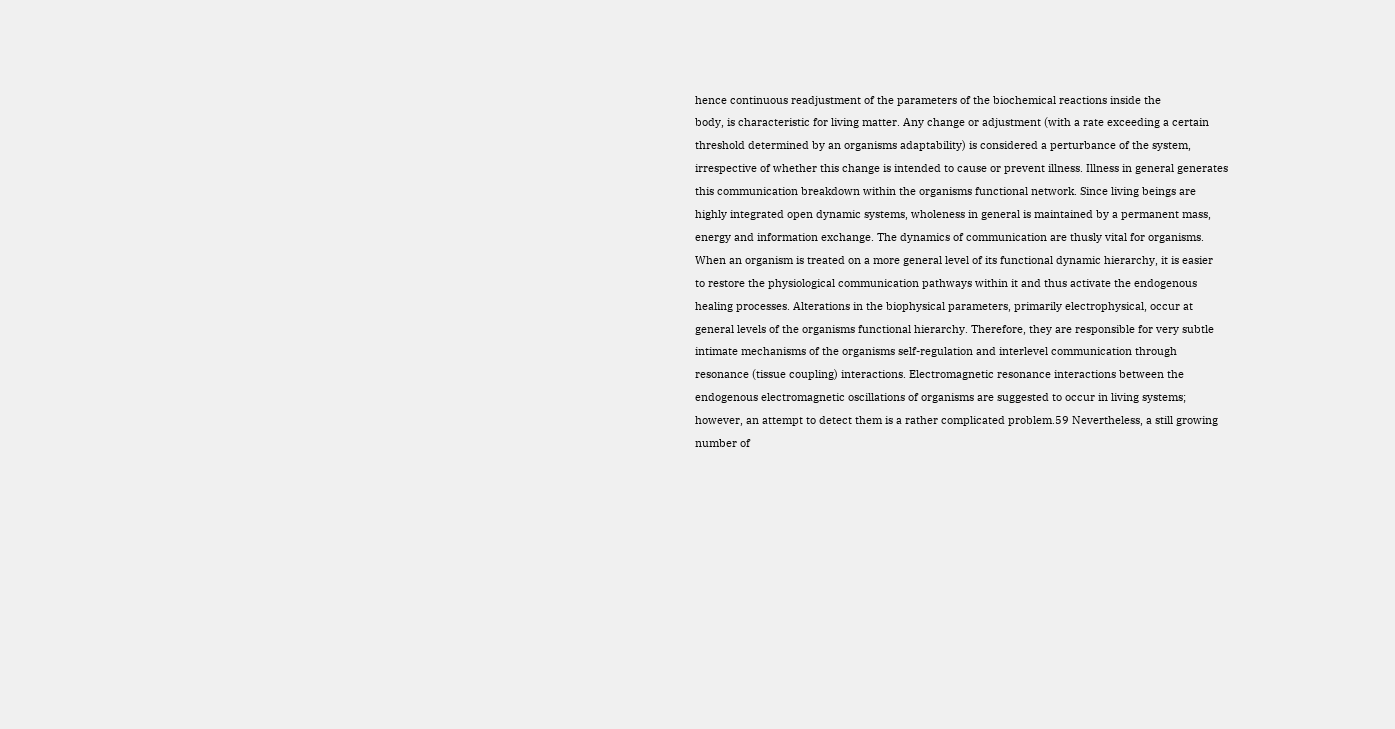hence continuous readjustment of the parameters of the biochemical reactions inside the
body, is characteristic for living matter. Any change or adjustment (with a rate exceeding a certain
threshold determined by an organisms adaptability) is considered a perturbance of the system,
irrespective of whether this change is intended to cause or prevent illness. Illness in general generates
this communication breakdown within the organisms functional network. Since living beings are
highly integrated open dynamic systems, wholeness in general is maintained by a permanent mass,
energy and information exchange. The dynamics of communication are thusly vital for organisms.
When an organism is treated on a more general level of its functional dynamic hierarchy, it is easier
to restore the physiological communication pathways within it and thus activate the endogenous
healing processes. Alterations in the biophysical parameters, primarily electrophysical, occur at
general levels of the organisms functional hierarchy. Therefore, they are responsible for very subtle
intimate mechanisms of the organisms self-regulation and interlevel communication through
resonance (tissue coupling) interactions. Electromagnetic resonance interactions between the
endogenous electromagnetic oscillations of organisms are suggested to occur in living systems;
however, an attempt to detect them is a rather complicated problem.59 Nevertheless, a still growing
number of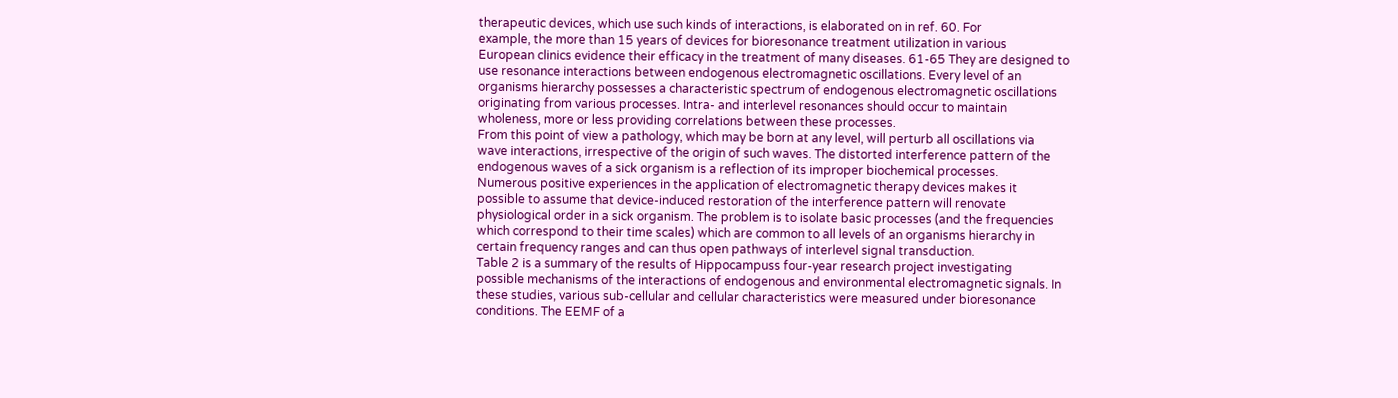therapeutic devices, which use such kinds of interactions, is elaborated on in ref. 60. For
example, the more than 15 years of devices for bioresonance treatment utilization in various
European clinics evidence their efficacy in the treatment of many diseases. 61-65 They are designed to
use resonance interactions between endogenous electromagnetic oscillations. Every level of an
organisms hierarchy possesses a characteristic spectrum of endogenous electromagnetic oscillations
originating from various processes. Intra- and interlevel resonances should occur to maintain
wholeness, more or less providing correlations between these processes.
From this point of view a pathology, which may be born at any level, will perturb all oscillations via
wave interactions, irrespective of the origin of such waves. The distorted interference pattern of the
endogenous waves of a sick organism is a reflection of its improper biochemical processes.
Numerous positive experiences in the application of electromagnetic therapy devices makes it
possible to assume that device-induced restoration of the interference pattern will renovate
physiological order in a sick organism. The problem is to isolate basic processes (and the frequencies
which correspond to their time scales) which are common to all levels of an organisms hierarchy in
certain frequency ranges and can thus open pathways of interlevel signal transduction.
Table 2 is a summary of the results of Hippocampuss four-year research project investigating
possible mechanisms of the interactions of endogenous and environmental electromagnetic signals. In
these studies, various sub-cellular and cellular characteristics were measured under bioresonance
conditions. The EEMF of a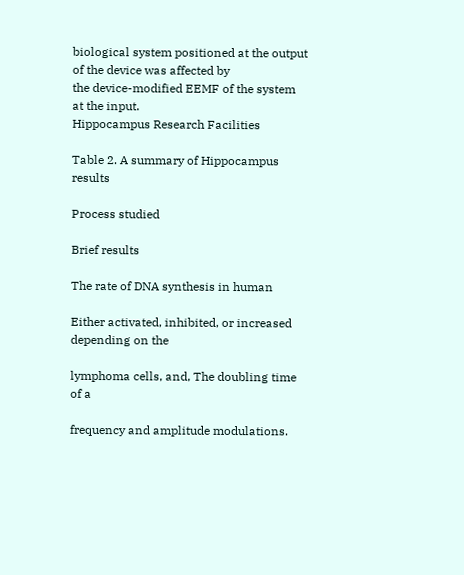biological system positioned at the output of the device was affected by
the device-modified EEMF of the system at the input.
Hippocampus Research Facilities

Table 2. A summary of Hippocampus results

Process studied

Brief results

The rate of DNA synthesis in human

Either activated, inhibited, or increased depending on the

lymphoma cells, and, The doubling time of a

frequency and amplitude modulations.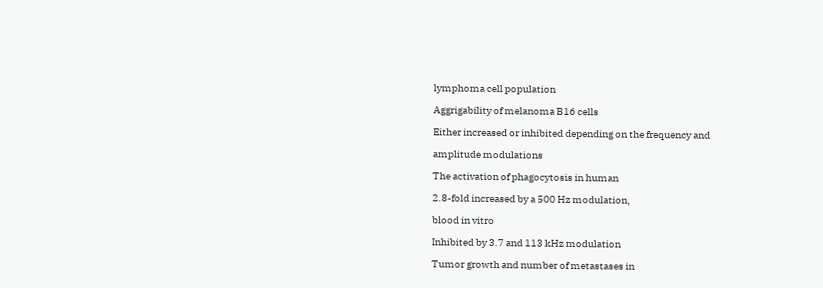lymphoma cell population

Aggrigability of melanoma B16 cells

Either increased or inhibited depending on the frequency and

amplitude modulations

The activation of phagocytosis in human

2.8-fold increased by a 500 Hz modulation,

blood in vitro

Inhibited by 3.7 and 113 kHz modulation

Tumor growth and number of metastases in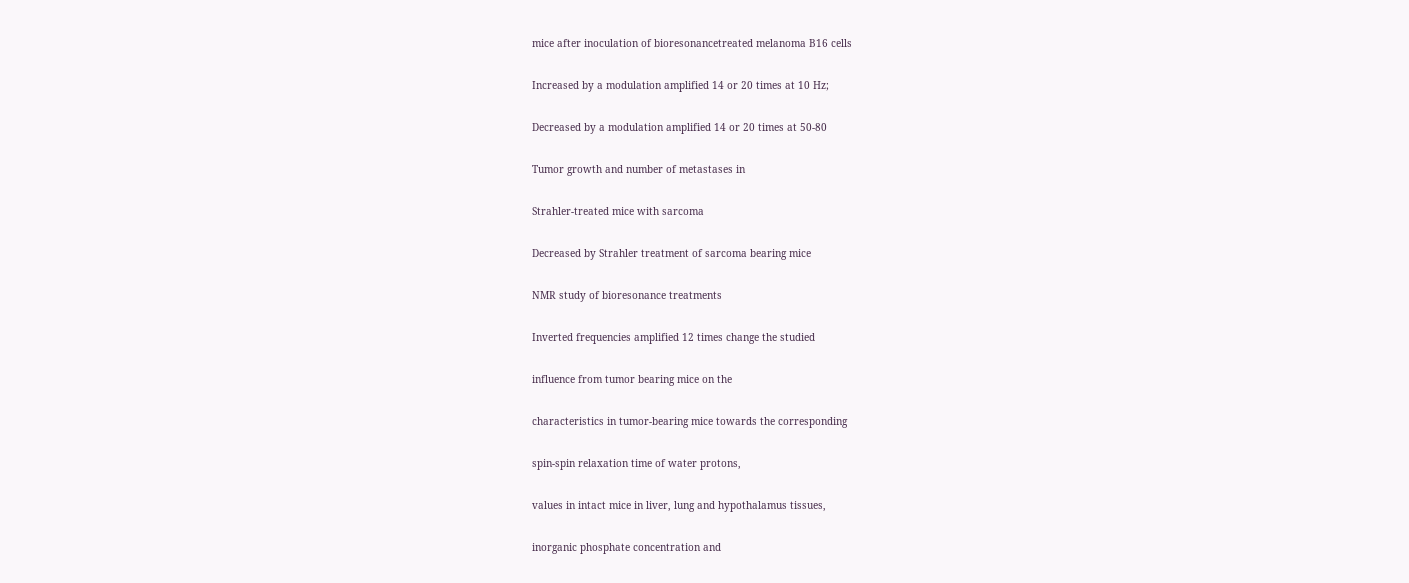mice after inoculation of bioresonancetreated melanoma B16 cells

Increased by a modulation amplified 14 or 20 times at 10 Hz;

Decreased by a modulation amplified 14 or 20 times at 50-80

Tumor growth and number of metastases in

Strahler-treated mice with sarcoma

Decreased by Strahler treatment of sarcoma bearing mice

NMR study of bioresonance treatments

Inverted frequencies amplified 12 times change the studied

influence from tumor bearing mice on the

characteristics in tumor-bearing mice towards the corresponding

spin-spin relaxation time of water protons,

values in intact mice in liver, lung and hypothalamus tissues,

inorganic phosphate concentration and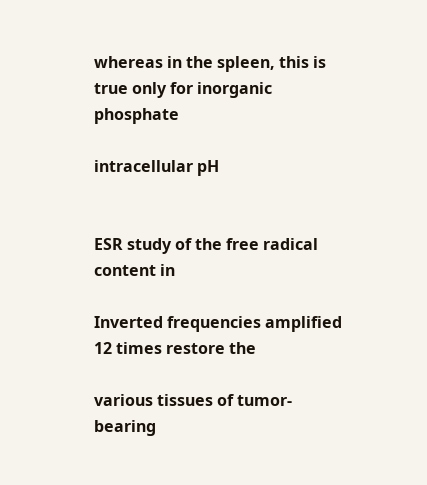whereas in the spleen, this is true only for inorganic phosphate

intracellular pH


ESR study of the free radical content in

Inverted frequencies amplified 12 times restore the

various tissues of tumor-bearing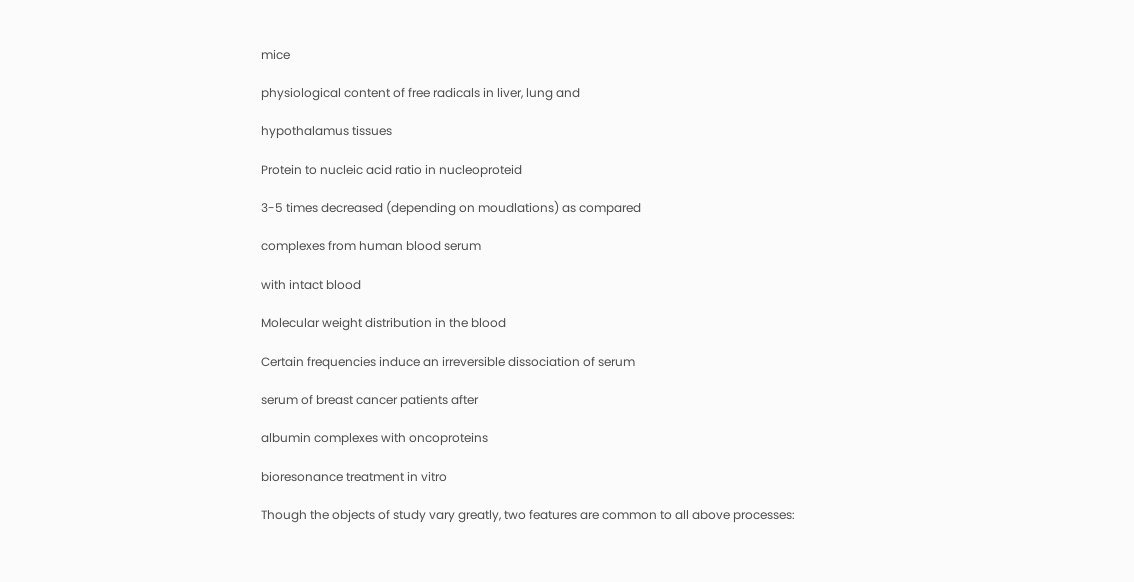mice

physiological content of free radicals in liver, lung and

hypothalamus tissues

Protein to nucleic acid ratio in nucleoproteid

3-5 times decreased (depending on moudlations) as compared

complexes from human blood serum

with intact blood

Molecular weight distribution in the blood

Certain frequencies induce an irreversible dissociation of serum

serum of breast cancer patients after

albumin complexes with oncoproteins

bioresonance treatment in vitro

Though the objects of study vary greatly, two features are common to all above processes: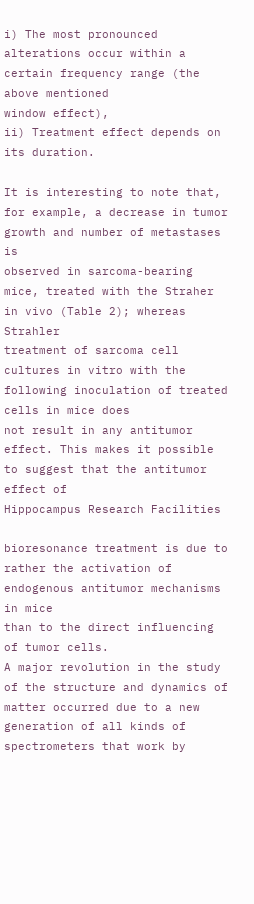i) The most pronounced alterations occur within a certain frequency range (the above mentioned
window effect),
ii) Treatment effect depends on its duration.

It is interesting to note that, for example, a decrease in tumor growth and number of metastases is
observed in sarcoma-bearing mice, treated with the Straher in vivo (Table 2); whereas Strahler
treatment of sarcoma cell cultures in vitro with the following inoculation of treated cells in mice does
not result in any antitumor effect. This makes it possible to suggest that the antitumor effect of
Hippocampus Research Facilities

bioresonance treatment is due to rather the activation of endogenous antitumor mechanisms in mice
than to the direct influencing of tumor cells.
A major revolution in the study of the structure and dynamics of matter occurred due to a new
generation of all kinds of spectrometers that work by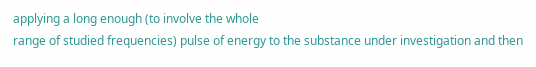applying a long enough (to involve the whole
range of studied frequencies) pulse of energy to the substance under investigation and then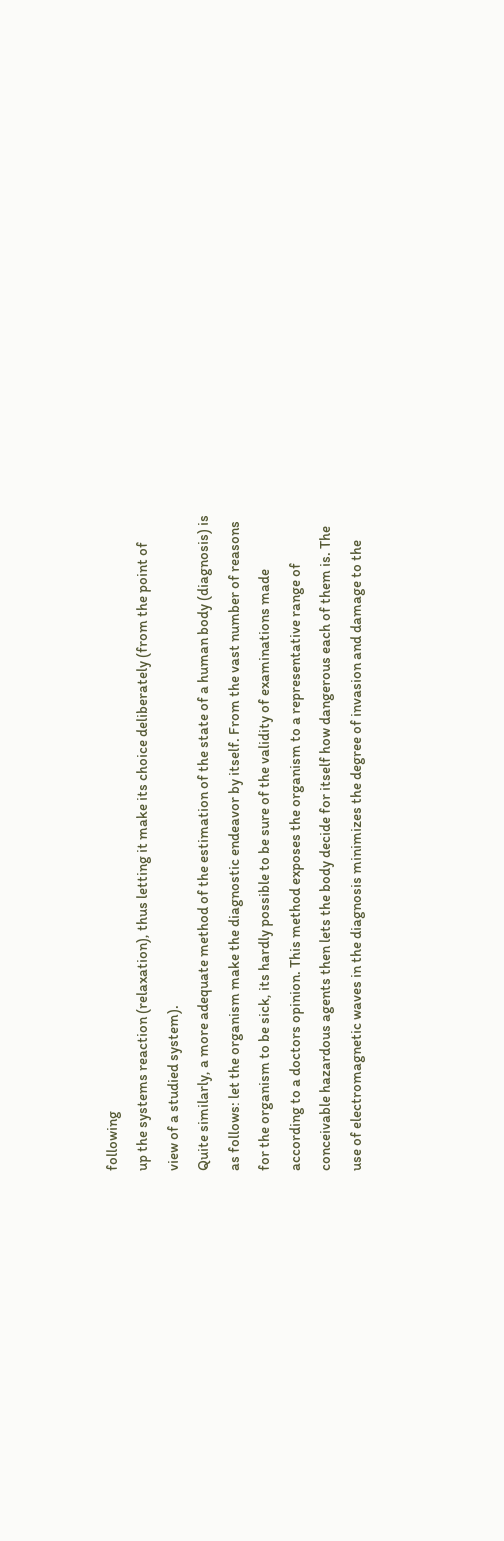following
up the systems reaction (relaxation), thus letting it make its choice deliberately (from the point of
view of a studied system).
Quite similarly, a more adequate method of the estimation of the state of a human body (diagnosis) is
as follows: let the organism make the diagnostic endeavor by itself. From the vast number of reasons
for the organism to be sick, its hardly possible to be sure of the validity of examinations made
according to a doctors opinion. This method exposes the organism to a representative range of
conceivable hazardous agents then lets the body decide for itself how dangerous each of them is. The
use of electromagnetic waves in the diagnosis minimizes the degree of invasion and damage to the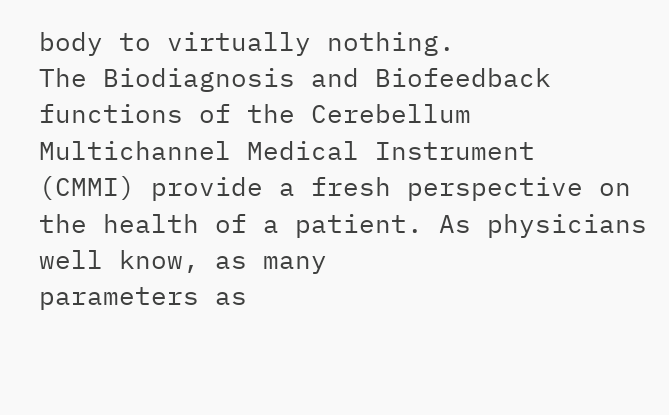body to virtually nothing.
The Biodiagnosis and Biofeedback functions of the Cerebellum Multichannel Medical Instrument
(CMMI) provide a fresh perspective on the health of a patient. As physicians well know, as many
parameters as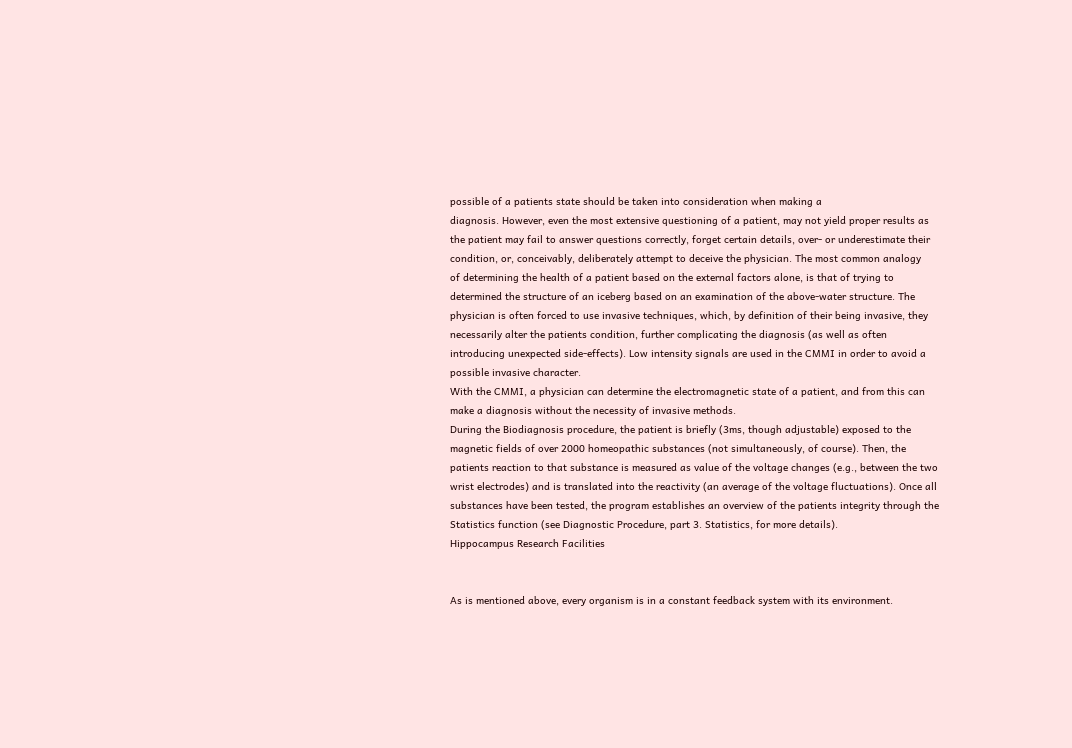possible of a patients state should be taken into consideration when making a
diagnosis. However, even the most extensive questioning of a patient, may not yield proper results as
the patient may fail to answer questions correctly, forget certain details, over- or underestimate their
condition, or, conceivably, deliberately attempt to deceive the physician. The most common analogy
of determining the health of a patient based on the external factors alone, is that of trying to
determined the structure of an iceberg based on an examination of the above-water structure. The
physician is often forced to use invasive techniques, which, by definition of their being invasive, they
necessarily alter the patients condition, further complicating the diagnosis (as well as often
introducing unexpected side-effects). Low intensity signals are used in the CMMI in order to avoid a
possible invasive character.
With the CMMI, a physician can determine the electromagnetic state of a patient, and from this can
make a diagnosis without the necessity of invasive methods.
During the Biodiagnosis procedure, the patient is briefly (3ms, though adjustable) exposed to the
magnetic fields of over 2000 homeopathic substances (not simultaneously, of course). Then, the
patients reaction to that substance is measured as value of the voltage changes (e.g., between the two
wrist electrodes) and is translated into the reactivity (an average of the voltage fluctuations). Once all
substances have been tested, the program establishes an overview of the patients integrity through the
Statistics function (see Diagnostic Procedure, part 3. Statistics, for more details).
Hippocampus Research Facilities


As is mentioned above, every organism is in a constant feedback system with its environment.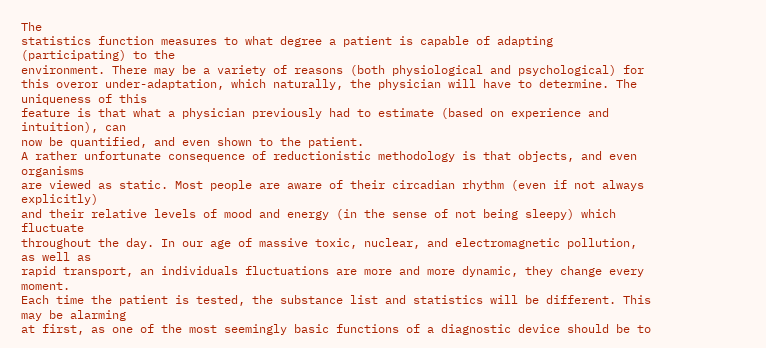The
statistics function measures to what degree a patient is capable of adapting (participating) to the
environment. There may be a variety of reasons (both physiological and psychological) for this overor under-adaptation, which naturally, the physician will have to determine. The uniqueness of this
feature is that what a physician previously had to estimate (based on experience and intuition), can
now be quantified, and even shown to the patient.
A rather unfortunate consequence of reductionistic methodology is that objects, and even organisms
are viewed as static. Most people are aware of their circadian rhythm (even if not always explicitly)
and their relative levels of mood and energy (in the sense of not being sleepy) which fluctuate
throughout the day. In our age of massive toxic, nuclear, and electromagnetic pollution, as well as
rapid transport, an individuals fluctuations are more and more dynamic, they change every moment.
Each time the patient is tested, the substance list and statistics will be different. This may be alarming
at first, as one of the most seemingly basic functions of a diagnostic device should be to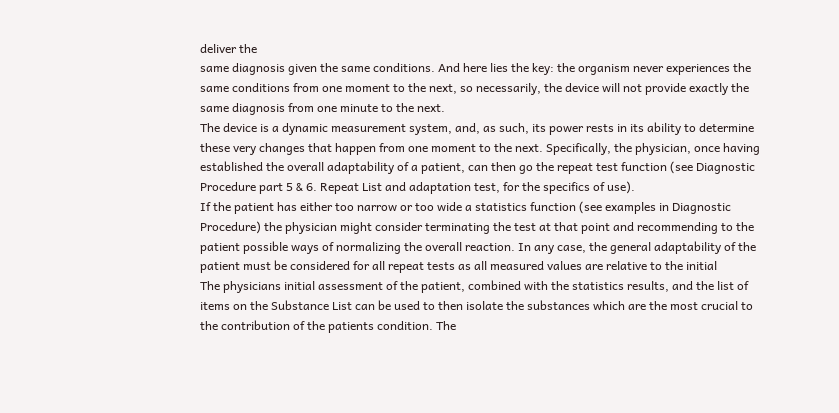deliver the
same diagnosis given the same conditions. And here lies the key: the organism never experiences the
same conditions from one moment to the next, so necessarily, the device will not provide exactly the
same diagnosis from one minute to the next.
The device is a dynamic measurement system, and, as such, its power rests in its ability to determine
these very changes that happen from one moment to the next. Specifically, the physician, once having
established the overall adaptability of a patient, can then go the repeat test function (see Diagnostic
Procedure part 5 & 6. Repeat List and adaptation test, for the specifics of use).
If the patient has either too narrow or too wide a statistics function (see examples in Diagnostic
Procedure) the physician might consider terminating the test at that point and recommending to the
patient possible ways of normalizing the overall reaction. In any case, the general adaptability of the
patient must be considered for all repeat tests as all measured values are relative to the initial
The physicians initial assessment of the patient, combined with the statistics results, and the list of
items on the Substance List can be used to then isolate the substances which are the most crucial to
the contribution of the patients condition. The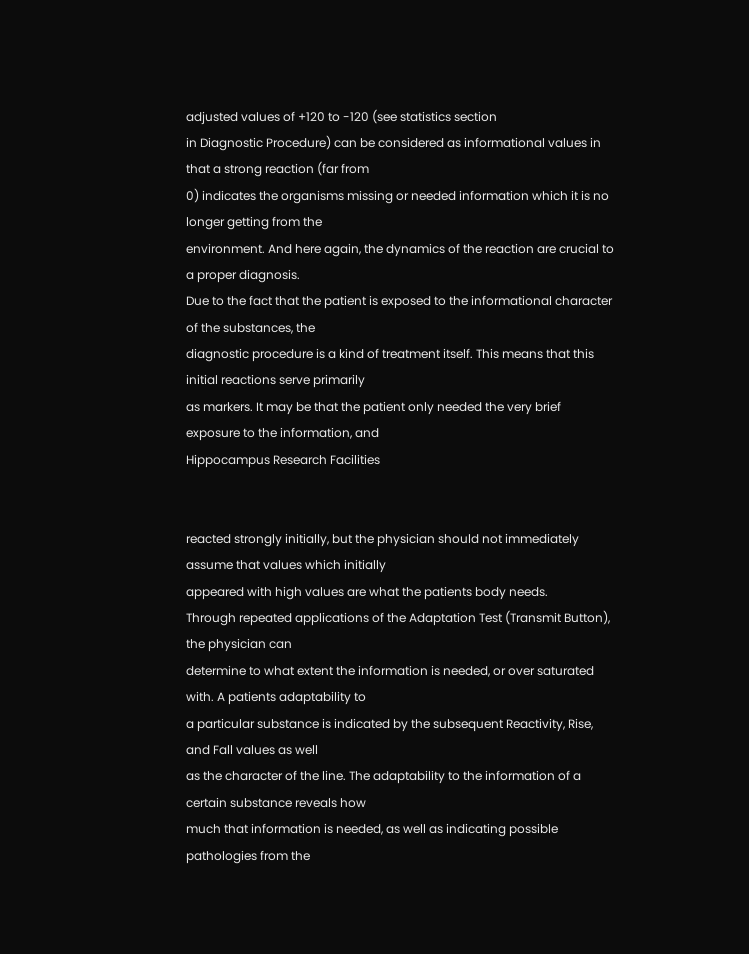adjusted values of +120 to -120 (see statistics section
in Diagnostic Procedure) can be considered as informational values in that a strong reaction (far from
0) indicates the organisms missing or needed information which it is no longer getting from the
environment. And here again, the dynamics of the reaction are crucial to a proper diagnosis.
Due to the fact that the patient is exposed to the informational character of the substances, the
diagnostic procedure is a kind of treatment itself. This means that this initial reactions serve primarily
as markers. It may be that the patient only needed the very brief exposure to the information, and
Hippocampus Research Facilities


reacted strongly initially, but the physician should not immediately assume that values which initially
appeared with high values are what the patients body needs.
Through repeated applications of the Adaptation Test (Transmit Button), the physician can
determine to what extent the information is needed, or over saturated with. A patients adaptability to
a particular substance is indicated by the subsequent Reactivity, Rise, and Fall values as well
as the character of the line. The adaptability to the information of a certain substance reveals how
much that information is needed, as well as indicating possible pathologies from the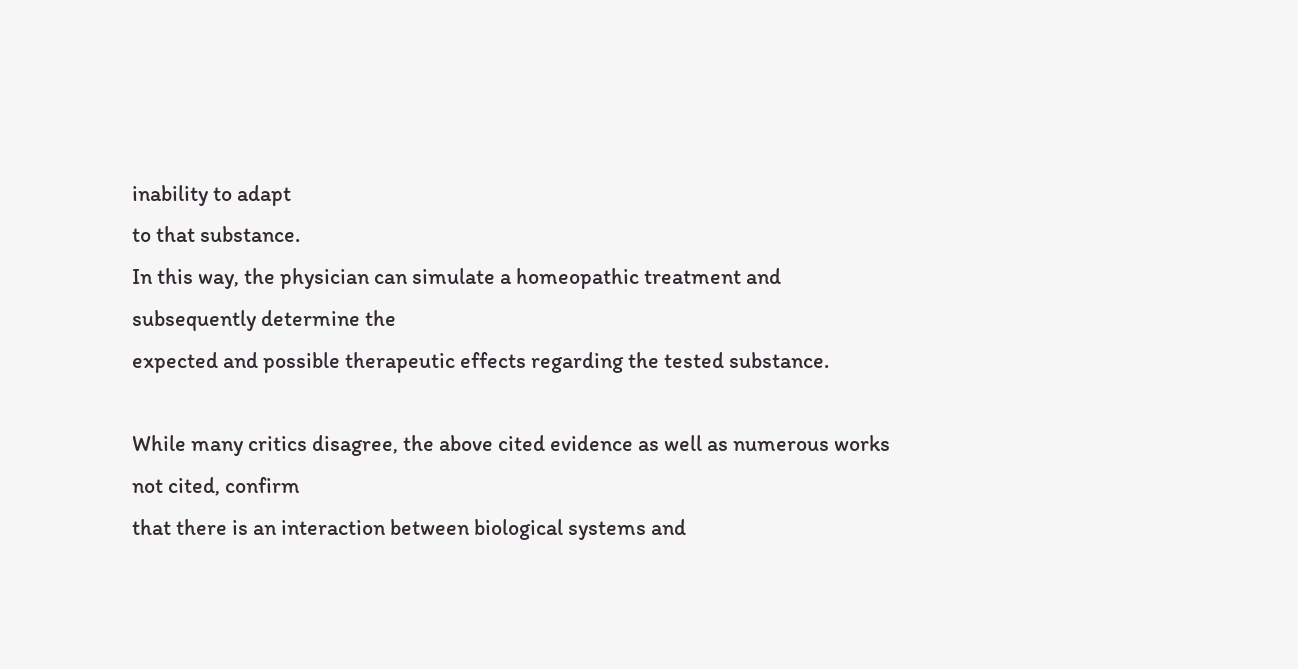inability to adapt
to that substance.
In this way, the physician can simulate a homeopathic treatment and subsequently determine the
expected and possible therapeutic effects regarding the tested substance.

While many critics disagree, the above cited evidence as well as numerous works not cited, confirm
that there is an interaction between biological systems and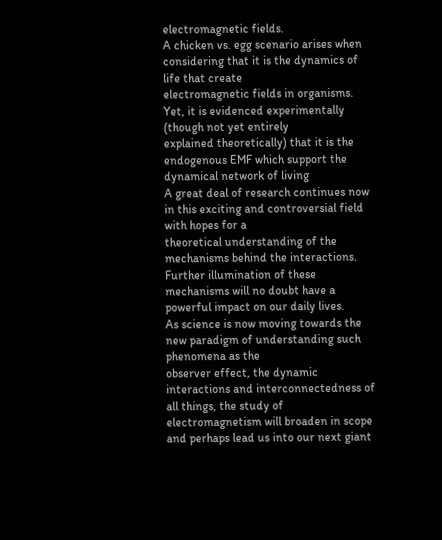electromagnetic fields.
A chicken vs. egg scenario arises when considering that it is the dynamics of life that create
electromagnetic fields in organisms. Yet, it is evidenced experimentally (though not yet entirely
explained theoretically) that it is the endogenous EMF which support the dynamical network of living
A great deal of research continues now in this exciting and controversial field with hopes for a
theoretical understanding of the mechanisms behind the interactions. Further illumination of these
mechanisms will no doubt have a powerful impact on our daily lives.
As science is now moving towards the new paradigm of understanding such phenomena as the
observer effect, the dynamic interactions and interconnectedness of all things, the study of
electromagnetism will broaden in scope and perhaps lead us into our next giant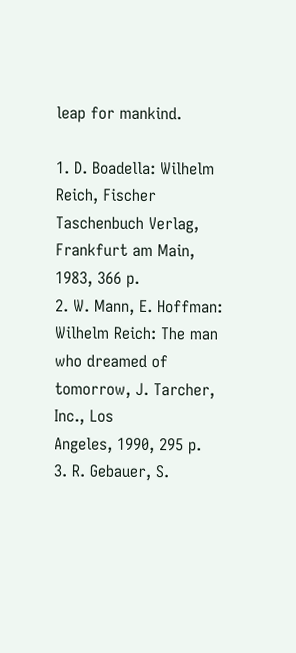leap for mankind.

1. D. Boadella: Wilhelm Reich, Fischer Taschenbuch Verlag, Frankfurt am Main, 1983, 366 p.
2. W. Mann, E. Hoffman: Wilhelm Reich: The man who dreamed of tomorrow, J. Tarcher, Inc., Los
Angeles, 1990, 295 p.
3. R. Gebauer, S.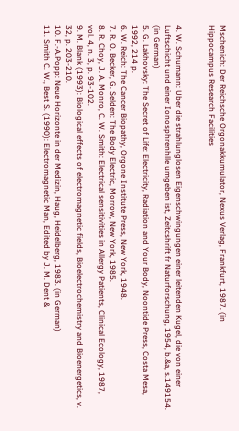Mschenich: Der Reichsche Orgonakkumulator, Nexus Verlag, Frankfurt, 1987. (in
Hippocampus Research Facilities


4. W. Schumann: Uber die strahlunglosen Eigenschwingungen einer leitenden Kugel, die von einer
Luftschicht und einer Ionosphrenhlle umgeben ist, Zeitcshrift fr Naturforschung, 1954, b.&a, s.149154. (in German)
5. G. Lakhovsky: The Secret of Life: Electricity, Radiation and Your Body, Noontide Press, Costa Mesa,
1992, 214 p.
6. W. Reich: The Cancer Biopathy, Orgone Institute Press, New York, 1948.
7. R. O. Becker, G. Selden: The Body Electric, Morrow, New York, 1985.
8. R. Choy, J. A. Monro, C. W. Smith: Electrical sensitivities in Allergy Patients, Clinical Ecology, 1987,
vol. 4, n. 3, p. 93-102.
9. M. Blank (1993): Biological effects of electromagnetic fields, Bioelectrochemistry and Bioenergetics, v.
32, p. 203-210.
10. F.-A.Popp: Neue Horizonte in der Medizin, Haug, Heidelberg, 1983. (in German)
11. Smith C. W., Best S. (1990): Electromagnetic Man, Edited by J. M. Dent &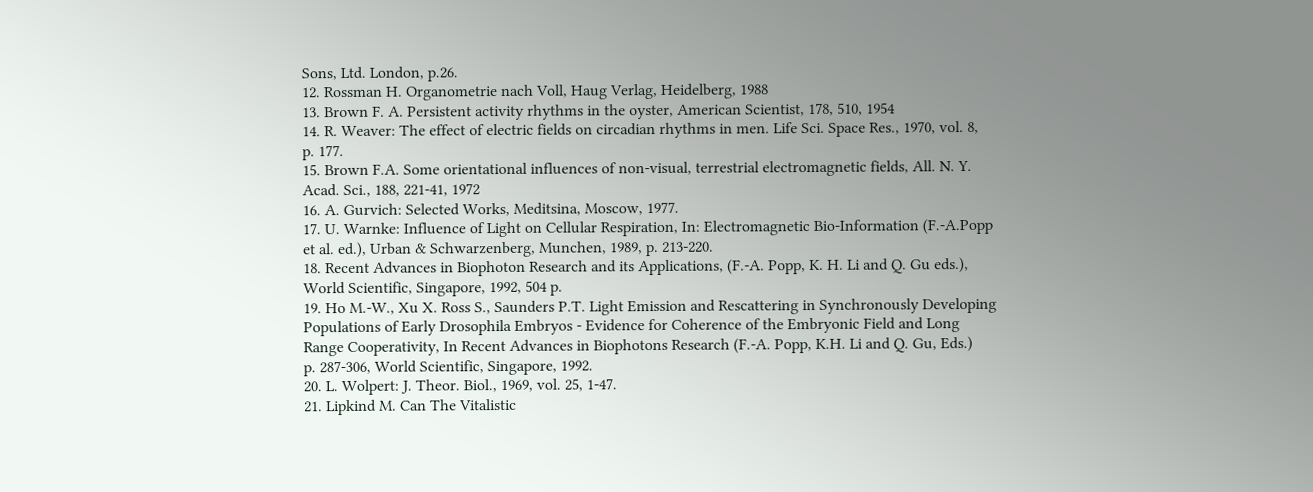Sons, Ltd. London, p.26.
12. Rossman H. Organometrie nach Voll, Haug Verlag, Heidelberg, 1988
13. Brown F. A. Persistent activity rhythms in the oyster, American Scientist, 178, 510, 1954
14. R. Weaver: The effect of electric fields on circadian rhythms in men. Life Sci. Space Res., 1970, vol. 8,
p. 177.
15. Brown F.A. Some orientational influences of non-visual, terrestrial electromagnetic fields, All. N. Y.
Acad. Sci., 188, 221-41, 1972
16. A. Gurvich: Selected Works, Meditsina, Moscow, 1977.
17. U. Warnke: Influence of Light on Cellular Respiration, In: Electromagnetic Bio-Information (F.-A.Popp
et al. ed.), Urban & Schwarzenberg, Munchen, 1989, p. 213-220.
18. Recent Advances in Biophoton Research and its Applications, (F.-A. Popp, K. H. Li and Q. Gu eds.),
World Scientific, Singapore, 1992, 504 p.
19. Ho M.-W., Xu X. Ross S., Saunders P.T. Light Emission and Rescattering in Synchronously Developing
Populations of Early Drosophila Embryos - Evidence for Coherence of the Embryonic Field and Long
Range Cooperativity, In Recent Advances in Biophotons Research (F.-A. Popp, K.H. Li and Q. Gu, Eds.)
p. 287-306, World Scientific, Singapore, 1992.
20. L. Wolpert: J. Theor. Biol., 1969, vol. 25, 1-47.
21. Lipkind M. Can The Vitalistic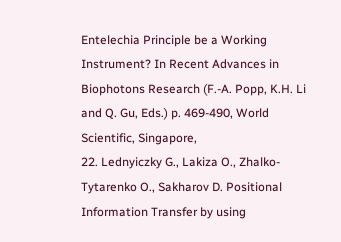Entelechia Principle be a Working Instrument? In Recent Advances in
Biophotons Research (F.-A. Popp, K.H. Li and Q. Gu, Eds.) p. 469-490, World Scientific, Singapore,
22. Lednyiczky G., Lakiza O., Zhalko-Tytarenko O., Sakharov D. Positional Information Transfer by using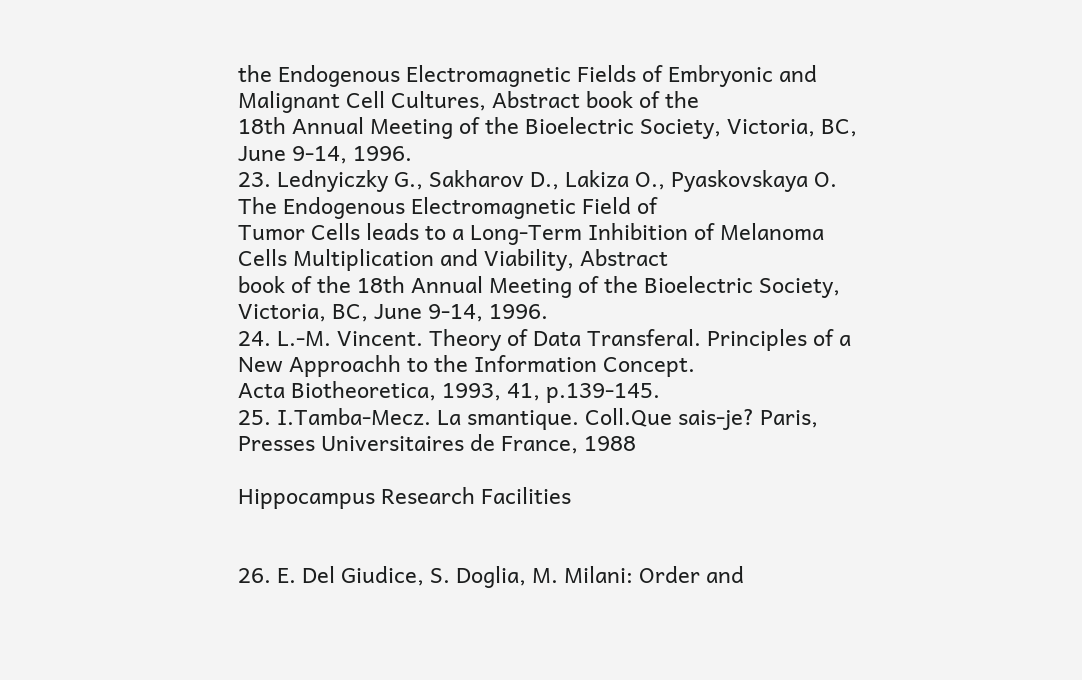the Endogenous Electromagnetic Fields of Embryonic and Malignant Cell Cultures, Abstract book of the
18th Annual Meeting of the Bioelectric Society, Victoria, BC, June 9-14, 1996.
23. Lednyiczky G., Sakharov D., Lakiza O., Pyaskovskaya O. The Endogenous Electromagnetic Field of
Tumor Cells leads to a Long-Term Inhibition of Melanoma Cells Multiplication and Viability, Abstract
book of the 18th Annual Meeting of the Bioelectric Society, Victoria, BC, June 9-14, 1996.
24. L.-M. Vincent. Theory of Data Transferal. Principles of a New Approachh to the Information Concept.
Acta Biotheoretica, 1993, 41, p.139-145.
25. I.Tamba-Mecz. La smantique. Coll.Que sais-je? Paris, Presses Universitaires de France, 1988

Hippocampus Research Facilities


26. E. Del Giudice, S. Doglia, M. Milani: Order and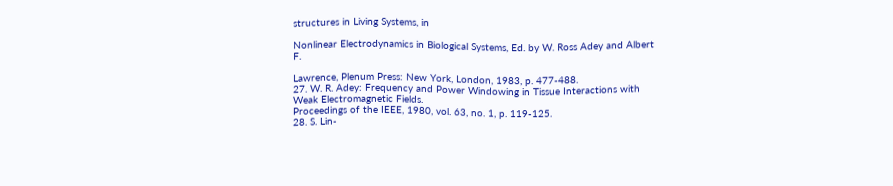structures in Living Systems, in

Nonlinear Electrodynamics in Biological Systems, Ed. by W. Ross Adey and Albert F.

Lawrence, Plenum Press: New York, London, 1983, p. 477-488.
27. W. R. Adey: Frequency and Power Windowing in Tissue Interactions with Weak Electromagnetic Fields.
Proceedings of the IEEE, 1980, vol. 63, no. 1, p. 119-125.
28. S. Lin-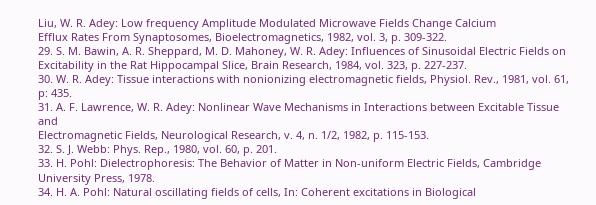Liu, W. R. Adey: Low frequency Amplitude Modulated Microwave Fields Change Calcium
Efflux Rates From Synaptosomes, Bioelectromagnetics, 1982, vol. 3, p. 309-322.
29. S. M. Bawin, A. R. Sheppard, M. D. Mahoney, W. R. Adey: Influences of Sinusoidal Electric Fields on
Excitability in the Rat Hippocampal Slice, Brain Research, 1984, vol. 323, p. 227-237.
30. W. R. Adey: Tissue interactions with nonionizing electromagnetic fields, Physiol. Rev., 1981, vol. 61,
p: 435.
31. A. F. Lawrence, W. R. Adey: Nonlinear Wave Mechanisms in Interactions between Excitable Tissue and
Electromagnetic Fields, Neurological Research, v. 4, n. 1/2, 1982, p. 115-153.
32. S. J. Webb: Phys. Rep., 1980, vol. 60, p. 201.
33. H. Pohl: Dielectrophoresis: The Behavior of Matter in Non-uniform Electric Fields, Cambridge
University Press, 1978.
34. H. A. Pohl: Natural oscillating fields of cells, In: Coherent excitations in Biological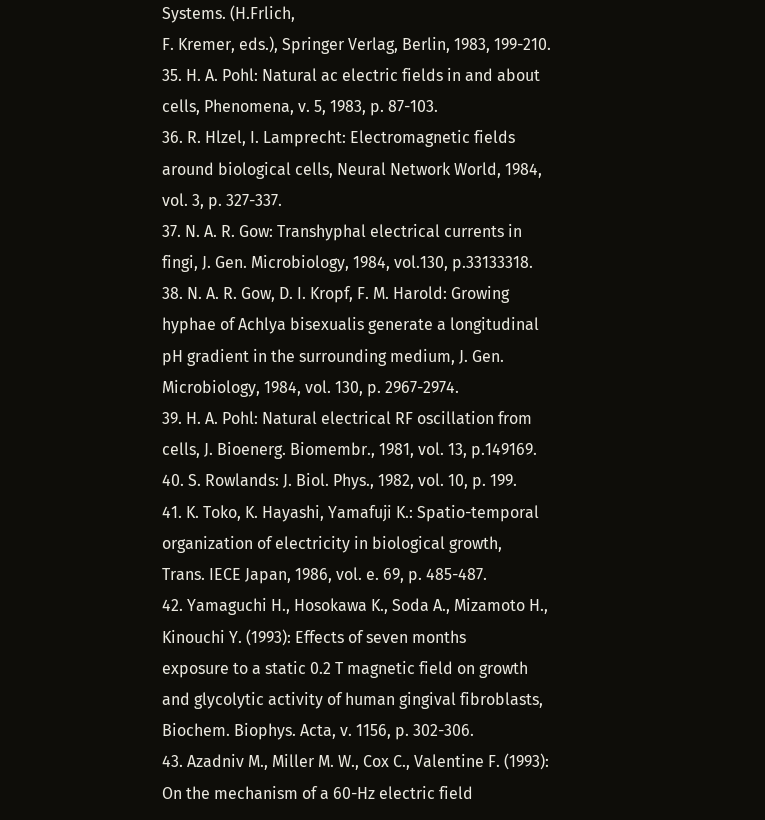Systems. (H.Frlich,
F. Kremer, eds.), Springer Verlag, Berlin, 1983, 199-210.
35. H. A. Pohl: Natural ac electric fields in and about cells, Phenomena, v. 5, 1983, p. 87-103.
36. R. Hlzel, I. Lamprecht: Electromagnetic fields around biological cells, Neural Network World, 1984,
vol. 3, p. 327-337.
37. N. A. R. Gow: Transhyphal electrical currents in fingi, J. Gen. Microbiology, 1984, vol.130, p.33133318.
38. N. A. R. Gow, D. I. Kropf, F. M. Harold: Growing hyphae of Achlya bisexualis generate a longitudinal
pH gradient in the surrounding medium, J. Gen. Microbiology, 1984, vol. 130, p. 2967-2974.
39. H. A. Pohl: Natural electrical RF oscillation from cells, J. Bioenerg. Biomembr., 1981, vol. 13, p.149169.
40. S. Rowlands: J. Biol. Phys., 1982, vol. 10, p. 199.
41. K. Toko, K. Hayashi, Yamafuji K.: Spatio-temporal organization of electricity in biological growth,
Trans. IECE Japan, 1986, vol. e. 69, p. 485-487.
42. Yamaguchi H., Hosokawa K., Soda A., Mizamoto H., Kinouchi Y. (1993): Effects of seven months
exposure to a static 0.2 T magnetic field on growth and glycolytic activity of human gingival fibroblasts,
Biochem. Biophys. Acta, v. 1156, p. 302-306.
43. Azadniv M., Miller M. W., Cox C., Valentine F. (1993): On the mechanism of a 60-Hz electric field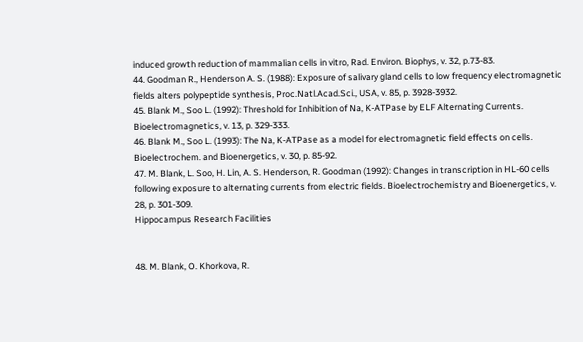induced growth reduction of mammalian cells in vitro, Rad. Environ. Biophys, v. 32, p.73-83.
44. Goodman R., Henderson A. S. (1988): Exposure of salivary gland cells to low frequency electromagnetic
fields alters polypeptide synthesis, Proc.Natl.Acad.Sci., USA, v. 85, p. 3928-3932.
45. Blank M., Soo L. (1992): Threshold for Inhibition of Na, K-ATPase by ELF Alternating Currents.
Bioelectromagnetics, v. 13, p. 329-333.
46. Blank M., Soo L. (1993): The Na, K-ATPase as a model for electromagnetic field effects on cells.
Bioelectrochem. and Bioenergetics, v. 30, p. 85-92.
47. M. Blank, L. Soo, H. Lin, A. S. Henderson, R. Goodman (1992): Changes in transcription in HL-60 cells
following exposure to alternating currents from electric fields. Bioelectrochemistry and Bioenergetics, v.
28, p. 301-309.
Hippocampus Research Facilities


48. M. Blank, O. Khorkova, R.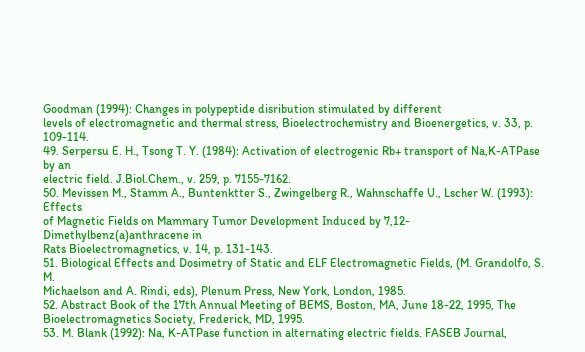Goodman (1994): Changes in polypeptide disribution stimulated by different
levels of electromagnetic and thermal stress, Bioelectrochemistry and Bioenergetics, v. 33, p. 109-114.
49. Serpersu E. H., Tsong T. Y. (1984): Activation of electrogenic Rb+ transport of Na,K-ATPase by an
electric field. J.Biol.Chem., v. 259, p. 7155-7162.
50. Mevissen M., Stamm A., Buntenktter S., Zwingelberg R., Wahnschaffe U., Lscher W. (1993): Effects
of Magnetic Fields on Mammary Tumor Development Induced by 7,12-Dimethylbenz(a)anthracene in
Rats Bioelectromagnetics, v. 14, p. 131-143.
51. Biological Effects and Dosimetry of Static and ELF Electromagnetic Fields, (M. Grandolfo, S. M.
Michaelson and A. Rindi, eds), Plenum Press, New York, London, 1985.
52. Abstract Book of the 17th Annual Meeting of BEMS, Boston, MA, June 18-22, 1995, The
Bioelectromagnetics Society, Frederick, MD, 1995.
53. M. Blank (1992): Na, K-ATPase function in alternating electric fields. FASEB Journal,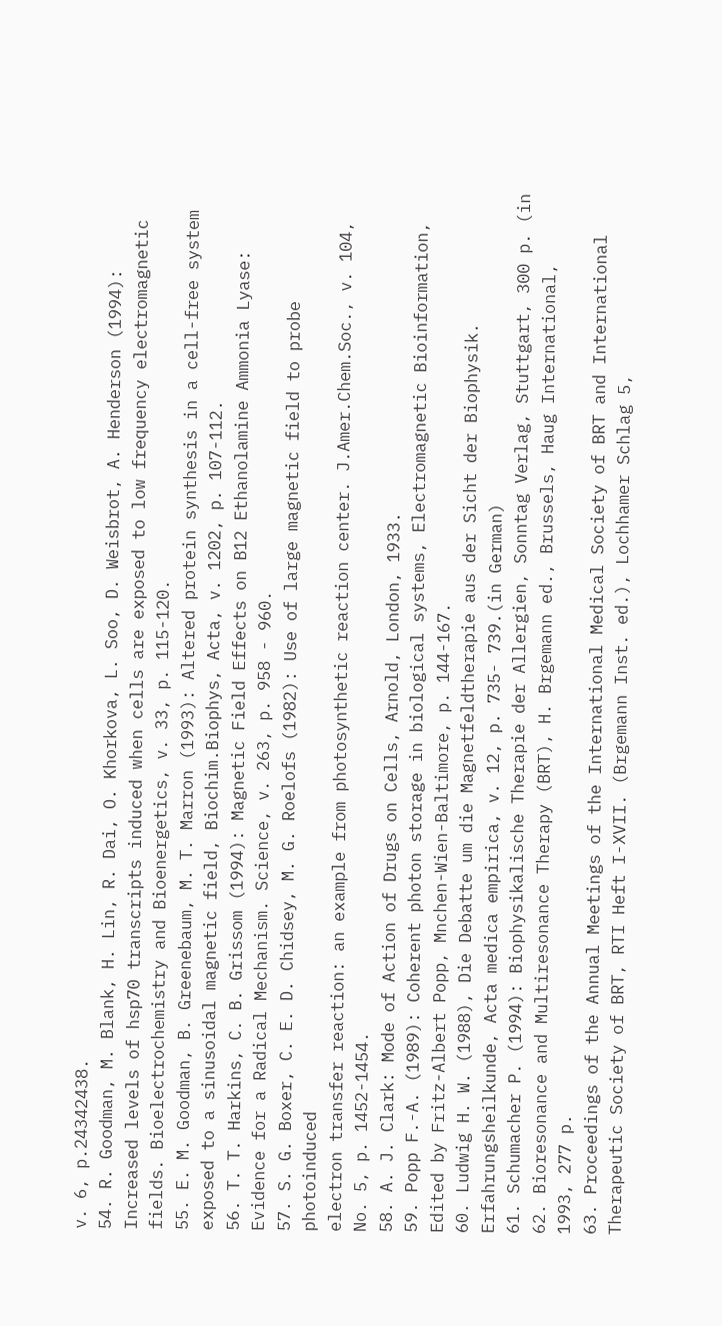v. 6, p.24342438.
54. R. Goodman, M. Blank, H. Lin, R. Dai, O. Khorkova, L. Soo, D. Weisbrot, A. Henderson (1994):
Increased levels of hsp70 transcripts induced when cells are exposed to low frequency electromagnetic
fields. Bioelectrochemistry and Bioenergetics, v. 33, p. 115-120.
55. E. M. Goodman, B. Greenebaum, M. T. Marron (1993): Altered protein synthesis in a cell-free system
exposed to a sinusoidal magnetic field, Biochim.Biophys, Acta, v. 1202, p. 107-112.
56. T. T. Harkins, C. B. Grissom (1994): Magnetic Field Effects on B12 Ethanolamine Ammonia Lyase:
Evidence for a Radical Mechanism. Science, v. 263, p. 958 - 960.
57. S. G. Boxer, C. E. D. Chidsey, M. G. Roelofs (1982): Use of large magnetic field to probe photoinduced
electron transfer reaction: an example from photosynthetic reaction center. J.Amer.Chem.Soc., v. 104,
No. 5, p. 1452-1454.
58. A. J. Clark: Mode of Action of Drugs on Cells, Arnold, London, 1933.
59. Popp F.-A. (1989): Coherent photon storage in biological systems, Electromagnetic Bioinformation,
Edited by Fritz-Albert Popp, Mnchen-Wien-Baltimore, p. 144-167.
60. Ludwig H. W. (1988), Die Debatte um die Magnetfeldtherapie aus der Sicht der Biophysik.
Erfahrungsheilkunde, Acta medica empirica, v. 12, p. 735- 739.(in German)
61. Schumacher P. (1994): Biophysikalische Therapie der Allergien, Sonntag Verlag, Stuttgart, 300 p. (in
62. Bioresonance and Multiresonance Therapy (BRT), H. Brgemann ed., Brussels, Haug International,
1993, 277 p.
63. Proceedings of the Annual Meetings of the International Medical Society of BRT and International
Therapeutic Society of BRT, RTI Heft I-XVII. (Brgemann Inst. ed.), Lochhamer Schlag 5,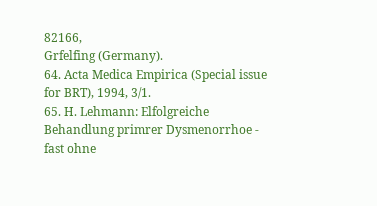82166,
Grfelfing (Germany).
64. Acta Medica Empirica (Special issue for BRT), 1994, 3/1.
65. H. Lehmann: Elfolgreiche Behandlung primrer Dysmenorrhoe - fast ohne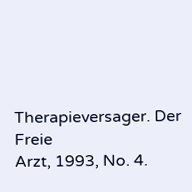Therapieversager. Der Freie
Arzt, 1993, No. 4.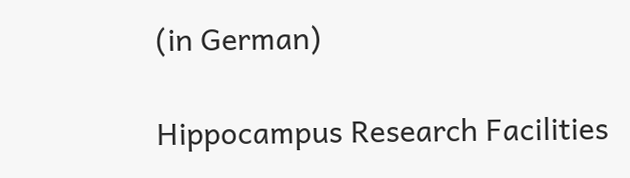(in German)

Hippocampus Research Facilities